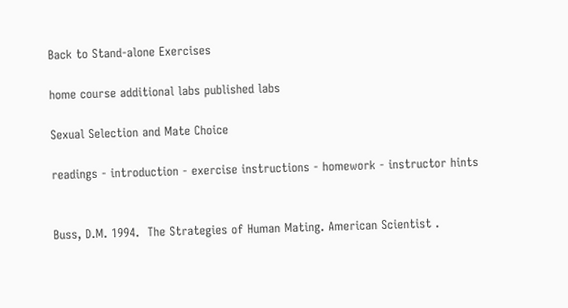Back to Stand-alone Exercises

home course additional labs published labs

Sexual Selection and Mate Choice

readings - introduction - exercise instructions - homework - instructor hints


Buss, D.M. 1994.  The Strategies of Human Mating. American Scientist .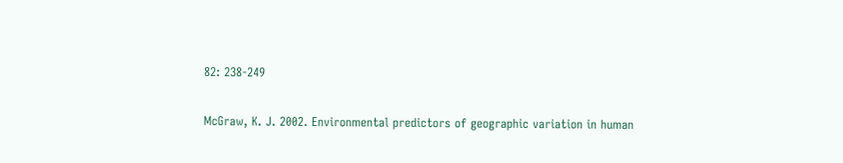82: 238-249

McGraw, K. J. 2002. Environmental predictors of geographic variation in human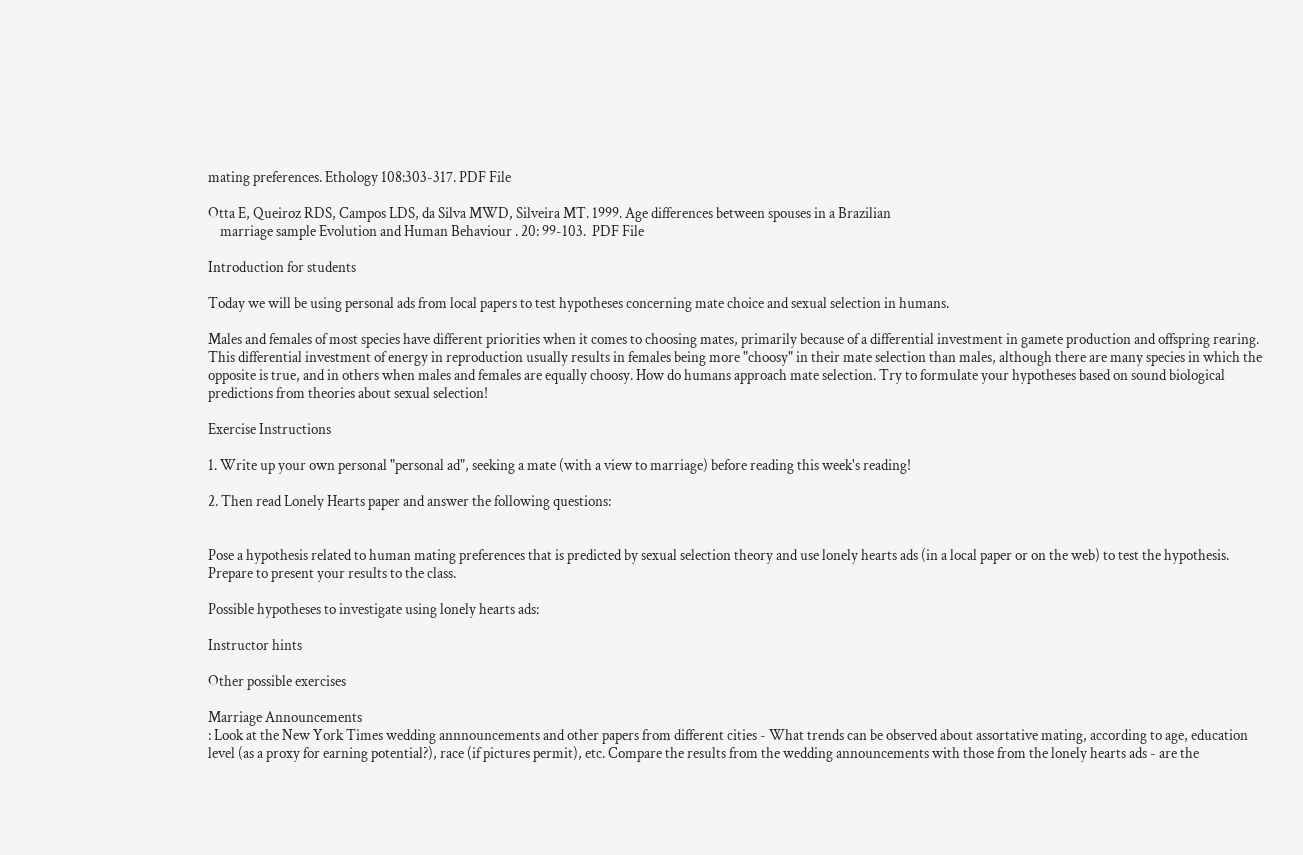mating preferences. Ethology 108:303-317. PDF File

Otta E, Queiroz RDS, Campos LDS, da Silva MWD, Silveira MT. 1999. Age differences between spouses in a Brazilian
    marriage sample Evolution and Human Behaviour . 20: 99-103.  PDF File

Introduction for students

Today we will be using personal ads from local papers to test hypotheses concerning mate choice and sexual selection in humans.

Males and females of most species have different priorities when it comes to choosing mates, primarily because of a differential investment in gamete production and offspring rearing. This differential investment of energy in reproduction usually results in females being more "choosy" in their mate selection than males, although there are many species in which the opposite is true, and in others when males and females are equally choosy. How do humans approach mate selection. Try to formulate your hypotheses based on sound biological predictions from theories about sexual selection!

Exercise Instructions

1. Write up your own personal "personal ad", seeking a mate (with a view to marriage) before reading this week's reading!

2. Then read Lonely Hearts paper and answer the following questions:


Pose a hypothesis related to human mating preferences that is predicted by sexual selection theory and use lonely hearts ads (in a local paper or on the web) to test the hypothesis. Prepare to present your results to the class.

Possible hypotheses to investigate using lonely hearts ads:

Instructor hints

Other possible exercises

Marriage Announcements
: Look at the New York Times wedding annnouncements and other papers from different cities - What trends can be observed about assortative mating, according to age, education level (as a proxy for earning potential?), race (if pictures permit), etc. Compare the results from the wedding announcements with those from the lonely hearts ads - are the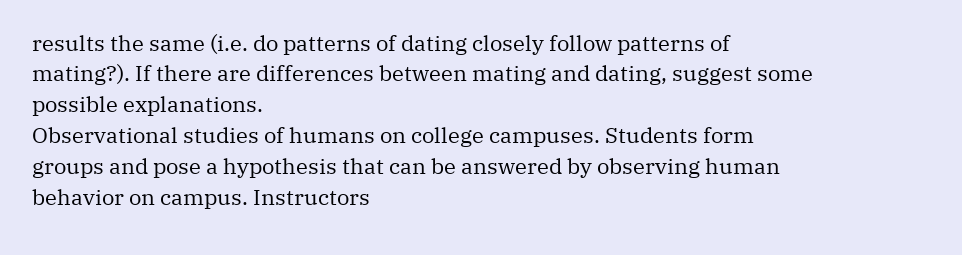results the same (i.e. do patterns of dating closely follow patterns of mating?). If there are differences between mating and dating, suggest some possible explanations.
Observational studies of humans on college campuses. Students form groups and pose a hypothesis that can be answered by observing human behavior on campus. Instructors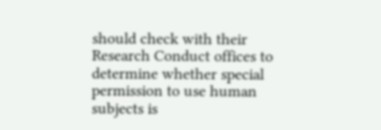should check with their Research Conduct offices to determine whether special permission to use human subjects is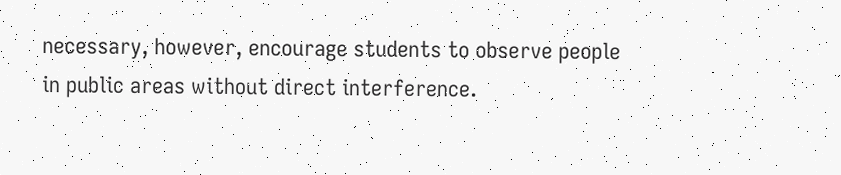necessary, however, encourage students to observe people in public areas without direct interference.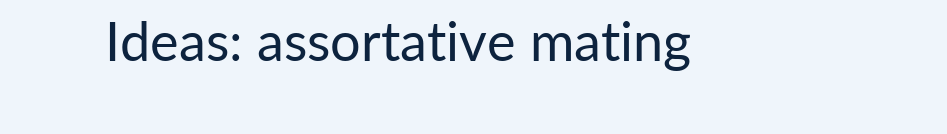Ideas: assortative mating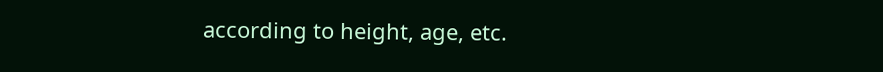according to height, age, etc.